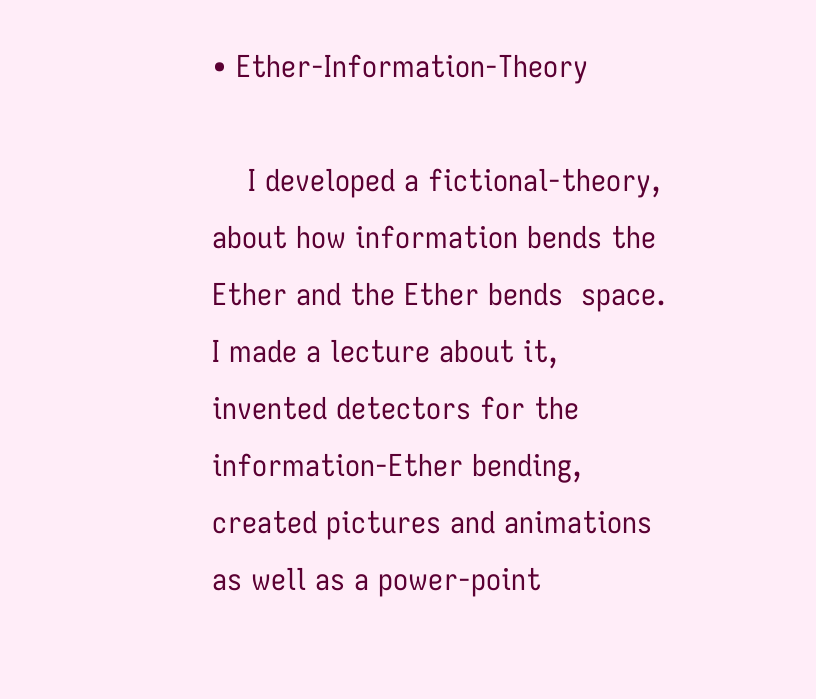• Ether-Information-Theory

    I developed a fictional-theory, about how information bends the Ether and the Ether bends  space. I made a lecture about it, invented detectors for the information-Ether bending, created pictures and animations as well as a power-point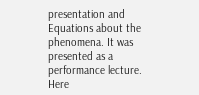presentation and Equations about the phenomena. It was presented as a performance lecture.  Here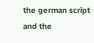the german script and the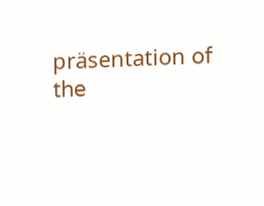präsentation of the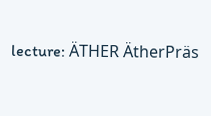lecture: ÄTHER ÄtherPräs